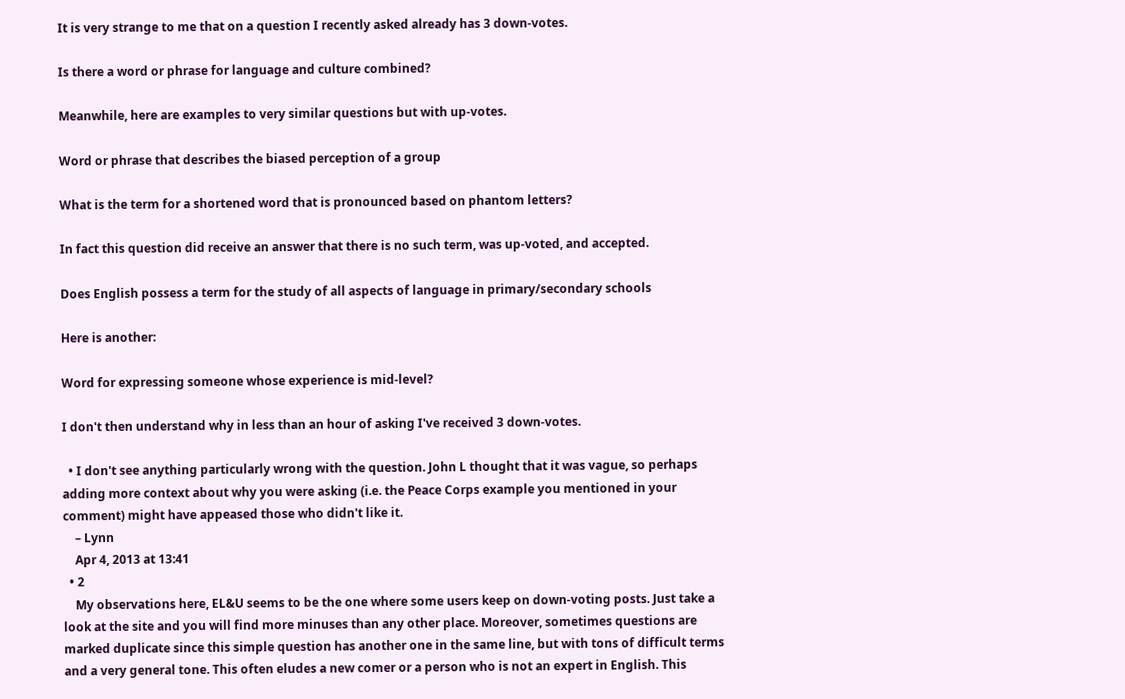It is very strange to me that on a question I recently asked already has 3 down-votes.

Is there a word or phrase for language and culture combined?

Meanwhile, here are examples to very similar questions but with up-votes.

Word or phrase that describes the biased perception of a group

What is the term for a shortened word that is pronounced based on phantom letters?

In fact this question did receive an answer that there is no such term, was up-voted, and accepted.

Does English possess a term for the study of all aspects of language in primary/secondary schools

Here is another:

Word for expressing someone whose experience is mid-level?

I don't then understand why in less than an hour of asking I've received 3 down-votes.

  • I don't see anything particularly wrong with the question. John L thought that it was vague, so perhaps adding more context about why you were asking (i.e. the Peace Corps example you mentioned in your comment) might have appeased those who didn't like it.
    – Lynn
    Apr 4, 2013 at 13:41
  • 2
    My observations here, EL&U seems to be the one where some users keep on down-voting posts. Just take a look at the site and you will find more minuses than any other place. Moreover, sometimes questions are marked duplicate since this simple question has another one in the same line, but with tons of difficult terms and a very general tone. This often eludes a new comer or a person who is not an expert in English. This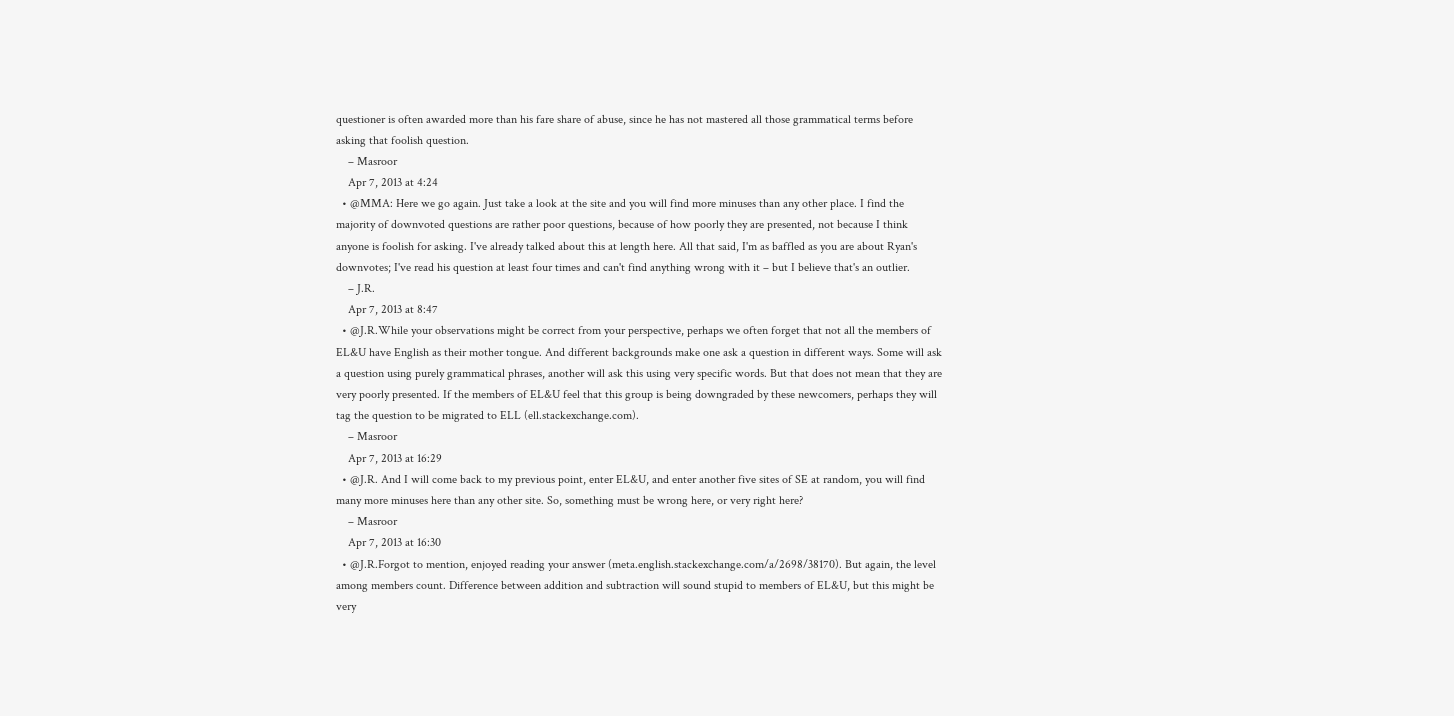questioner is often awarded more than his fare share of abuse, since he has not mastered all those grammatical terms before asking that foolish question.
    – Masroor
    Apr 7, 2013 at 4:24
  • @MMA: Here we go again. Just take a look at the site and you will find more minuses than any other place. I find the majority of downvoted questions are rather poor questions, because of how poorly they are presented, not because I think anyone is foolish for asking. I've already talked about this at length here. All that said, I'm as baffled as you are about Ryan's downvotes; I've read his question at least four times and can't find anything wrong with it – but I believe that's an outlier.
    – J.R.
    Apr 7, 2013 at 8:47
  • @J.R.While your observations might be correct from your perspective, perhaps we often forget that not all the members of EL&U have English as their mother tongue. And different backgrounds make one ask a question in different ways. Some will ask a question using purely grammatical phrases, another will ask this using very specific words. But that does not mean that they are very poorly presented. If the members of EL&U feel that this group is being downgraded by these newcomers, perhaps they will tag the question to be migrated to ELL (ell.stackexchange.com).
    – Masroor
    Apr 7, 2013 at 16:29
  • @J.R. And I will come back to my previous point, enter EL&U, and enter another five sites of SE at random, you will find many more minuses here than any other site. So, something must be wrong here, or very right here?
    – Masroor
    Apr 7, 2013 at 16:30
  • @J.R.Forgot to mention, enjoyed reading your answer (meta.english.stackexchange.com/a/2698/38170). But again, the level among members count. Difference between addition and subtraction will sound stupid to members of EL&U, but this might be very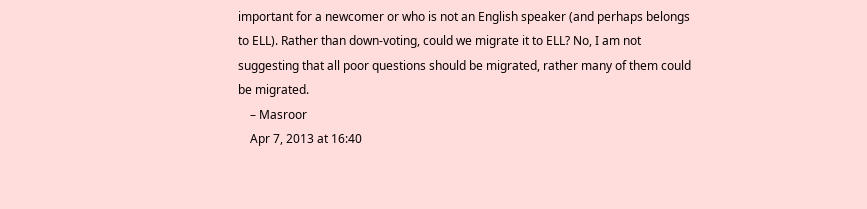important for a newcomer or who is not an English speaker (and perhaps belongs to ELL). Rather than down-voting, could we migrate it to ELL? No, I am not suggesting that all poor questions should be migrated, rather many of them could be migrated.
    – Masroor
    Apr 7, 2013 at 16:40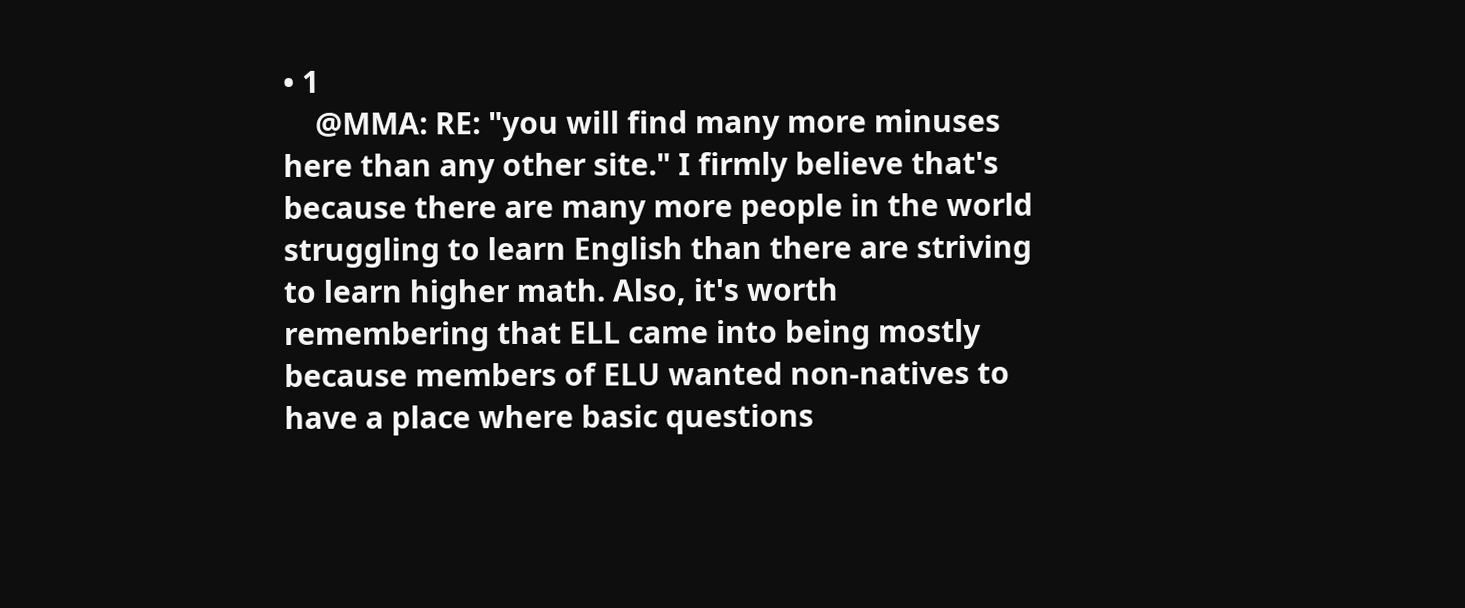• 1
    @MMA: RE: "you will find many more minuses here than any other site." I firmly believe that's because there are many more people in the world struggling to learn English than there are striving to learn higher math. Also, it's worth remembering that ELL came into being mostly because members of ELU wanted non-natives to have a place where basic questions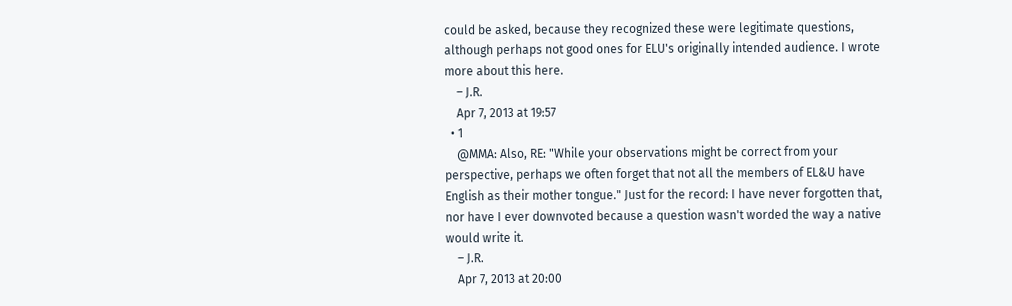could be asked, because they recognized these were legitimate questions, although perhaps not good ones for ELU's originally intended audience. I wrote more about this here.
    – J.R.
    Apr 7, 2013 at 19:57
  • 1
    @MMA: Also, RE: "While your observations might be correct from your perspective, perhaps we often forget that not all the members of EL&U have English as their mother tongue." Just for the record: I have never forgotten that, nor have I ever downvoted because a question wasn't worded the way a native would write it.
    – J.R.
    Apr 7, 2013 at 20:00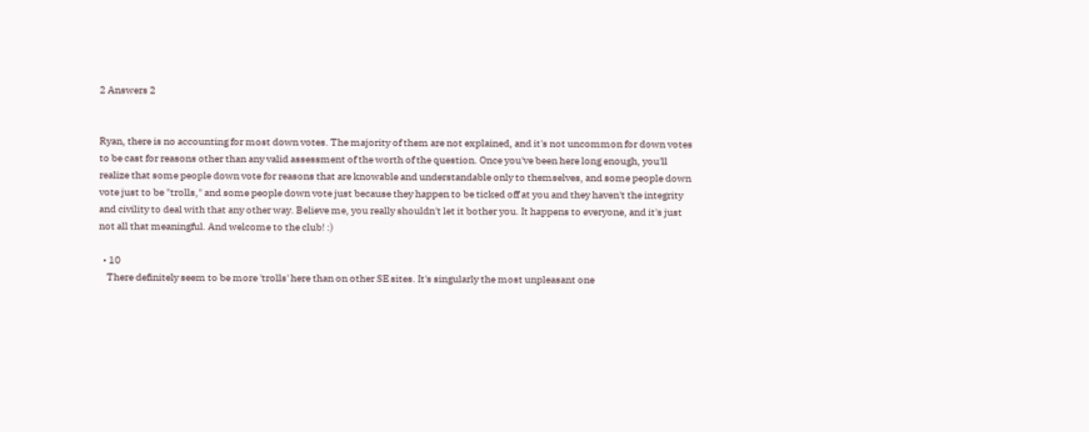2 Answers 2


Ryan, there is no accounting for most down votes. The majority of them are not explained, and it's not uncommon for down votes to be cast for reasons other than any valid assessment of the worth of the question. Once you've been here long enough, you'll realize that some people down vote for reasons that are knowable and understandable only to themselves, and some people down vote just to be "trolls," and some people down vote just because they happen to be ticked off at you and they haven't the integrity and civility to deal with that any other way. Believe me, you really shouldn't let it bother you. It happens to everyone, and it's just not all that meaningful. And welcome to the club! :)

  • 10
    There definitely seem to be more 'trolls' here than on other SE sites. It's singularly the most unpleasant one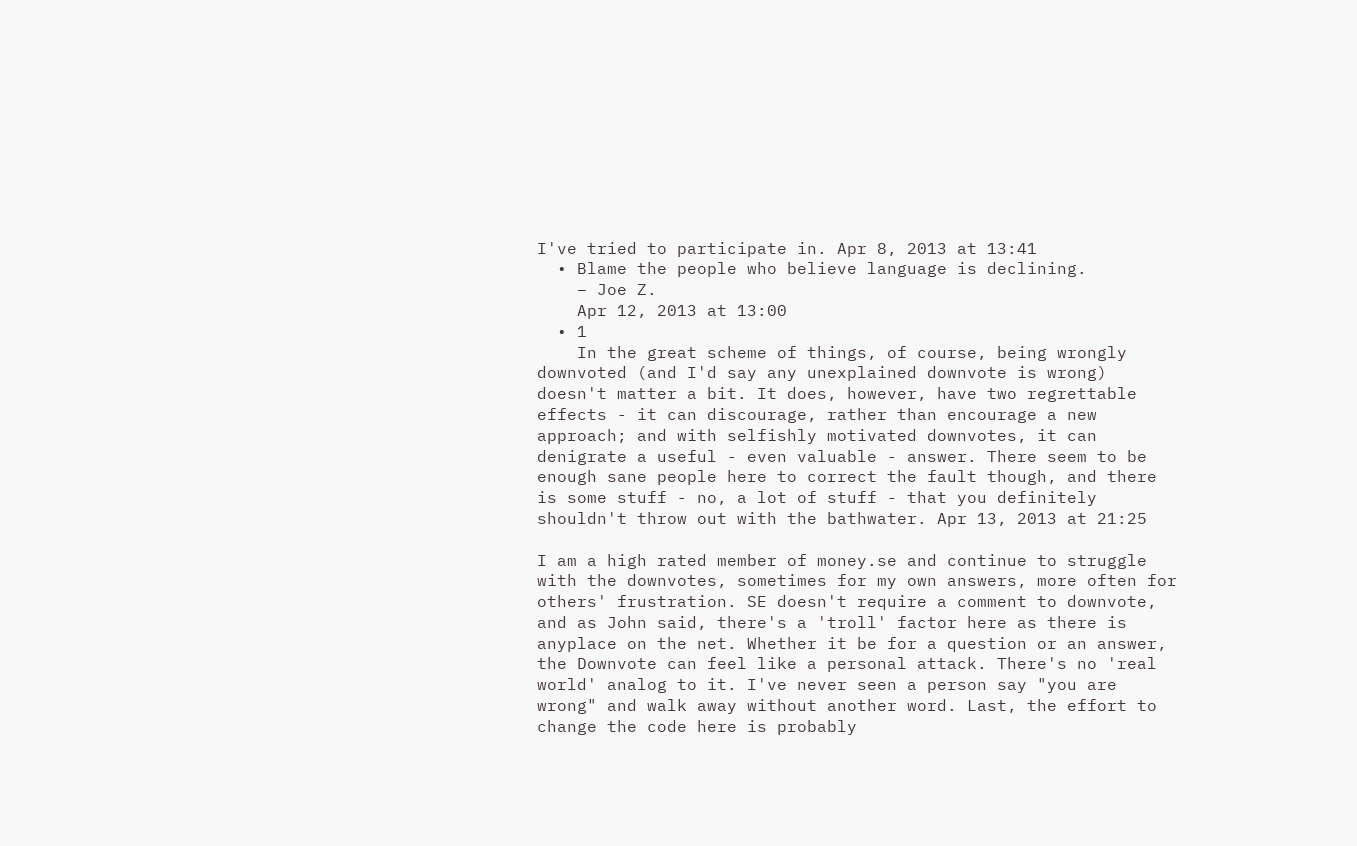I've tried to participate in. Apr 8, 2013 at 13:41
  • Blame the people who believe language is declining.
    – Joe Z.
    Apr 12, 2013 at 13:00
  • 1
    In the great scheme of things, of course, being wrongly downvoted (and I'd say any unexplained downvote is wrong) doesn't matter a bit. It does, however, have two regrettable effects - it can discourage, rather than encourage a new approach; and with selfishly motivated downvotes, it can denigrate a useful - even valuable - answer. There seem to be enough sane people here to correct the fault though, and there is some stuff - no, a lot of stuff - that you definitely shouldn't throw out with the bathwater. Apr 13, 2013 at 21:25

I am a high rated member of money.se and continue to struggle with the downvotes, sometimes for my own answers, more often for others' frustration. SE doesn't require a comment to downvote, and as John said, there's a 'troll' factor here as there is anyplace on the net. Whether it be for a question or an answer, the Downvote can feel like a personal attack. There's no 'real world' analog to it. I've never seen a person say "you are wrong" and walk away without another word. Last, the effort to change the code here is probably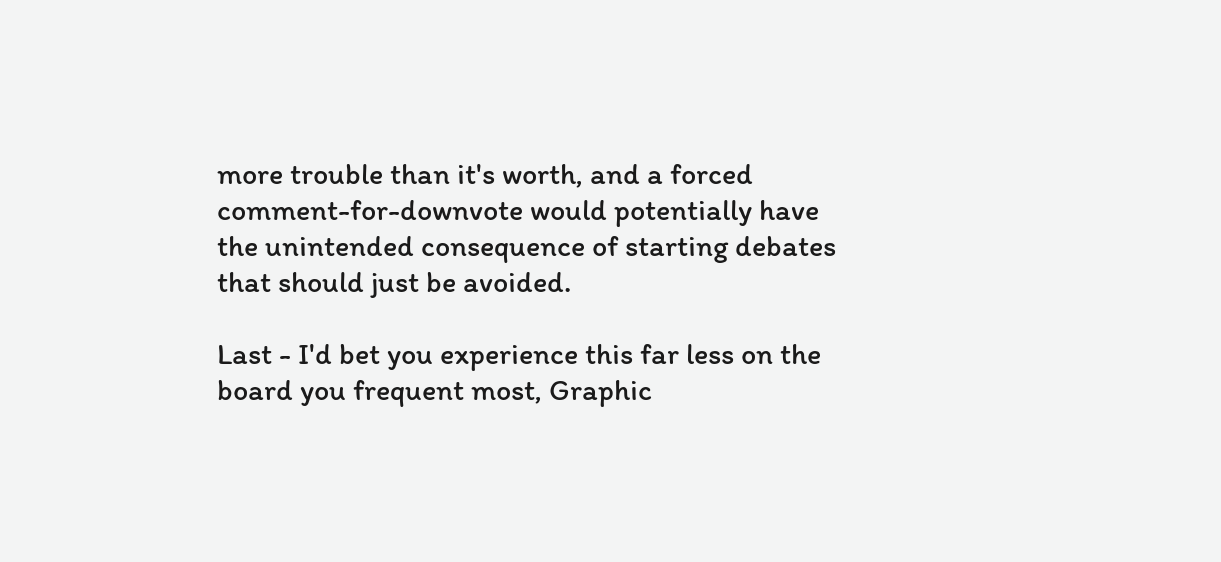more trouble than it's worth, and a forced comment-for-downvote would potentially have the unintended consequence of starting debates that should just be avoided.

Last - I'd bet you experience this far less on the board you frequent most, Graphic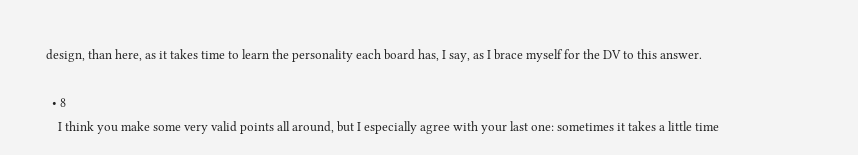design, than here, as it takes time to learn the personality each board has, I say, as I brace myself for the DV to this answer.

  • 8
    I think you make some very valid points all around, but I especially agree with your last one: sometimes it takes a little time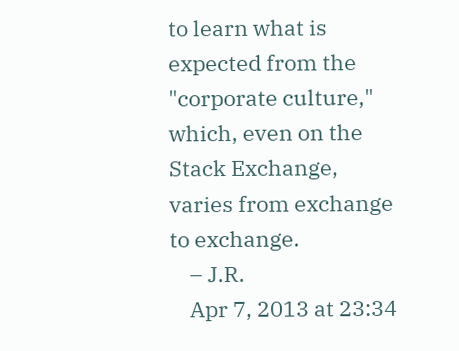to learn what is expected from the "corporate culture," which, even on the Stack Exchange, varies from exchange to exchange.
    – J.R.
    Apr 7, 2013 at 23:34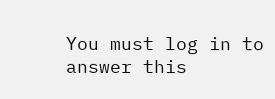You must log in to answer this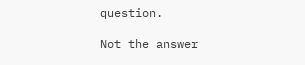question.

Not the answer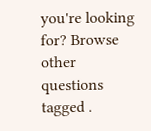you're looking for? Browse other questions tagged .